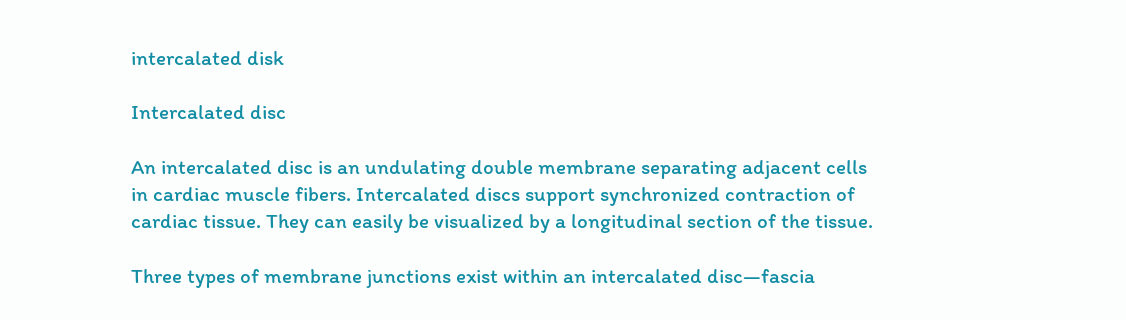intercalated disk

Intercalated disc

An intercalated disc is an undulating double membrane separating adjacent cells in cardiac muscle fibers. Intercalated discs support synchronized contraction of cardiac tissue. They can easily be visualized by a longitudinal section of the tissue.

Three types of membrane junctions exist within an intercalated disc—fascia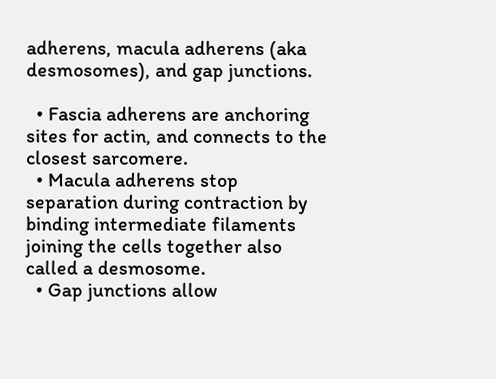adherens, macula adherens (aka desmosomes), and gap junctions.

  • Fascia adherens are anchoring sites for actin, and connects to the closest sarcomere.
  • Macula adherens stop separation during contraction by binding intermediate filaments joining the cells together also called a desmosome.
  • Gap junctions allow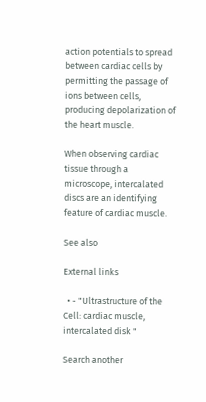action potentials to spread between cardiac cells by permitting the passage of ions between cells, producing depolarization of the heart muscle.

When observing cardiac tissue through a microscope, intercalated discs are an identifying feature of cardiac muscle.

See also

External links

  • - "Ultrastructure of the Cell: cardiac muscle, intercalated disk "

Search another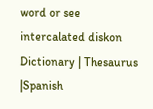word or see intercalated diskon Dictionary | Thesaurus |Spanish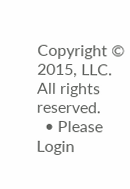Copyright © 2015, LLC. All rights reserved.
  • Please Login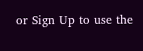or Sign Up to use the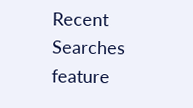Recent Searches feature